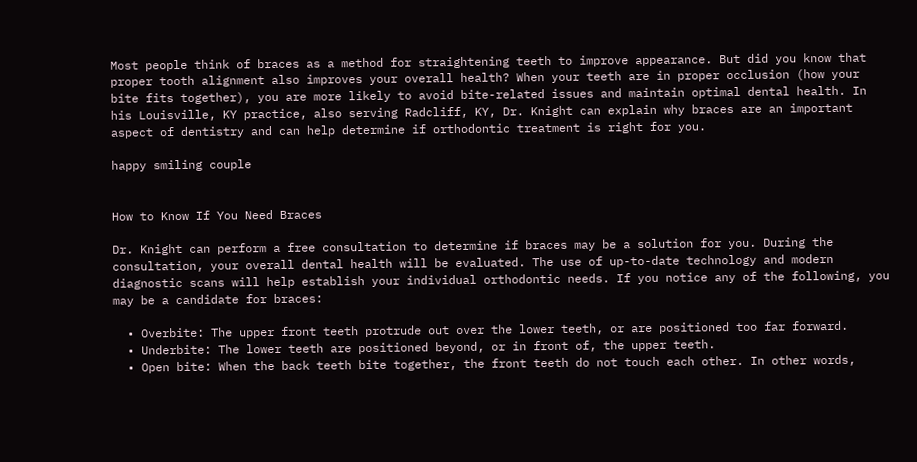Most people think of braces as a method for straightening teeth to improve appearance. But did you know that proper tooth alignment also improves your overall health? When your teeth are in proper occlusion (how your bite fits together), you are more likely to avoid bite-related issues and maintain optimal dental health. In his Louisville, KY practice, also serving Radcliff, KY, Dr. Knight can explain why braces are an important aspect of dentistry and can help determine if orthodontic treatment is right for you.

happy smiling couple


How to Know If You Need Braces

Dr. Knight can perform a free consultation to determine if braces may be a solution for you. During the consultation, your overall dental health will be evaluated. The use of up-to-date technology and modern diagnostic scans will help establish your individual orthodontic needs. If you notice any of the following, you may be a candidate for braces:

  • Overbite: The upper front teeth protrude out over the lower teeth, or are positioned too far forward.
  • Underbite: The lower teeth are positioned beyond, or in front of, the upper teeth.
  • Open bite: When the back teeth bite together, the front teeth do not touch each other. In other words,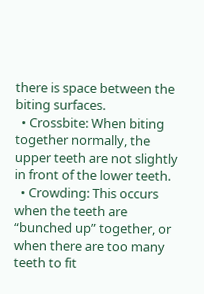there is space between the biting surfaces.
  • Crossbite: When biting together normally, the upper teeth are not slightly in front of the lower teeth.
  • Crowding: This occurs when the teeth are “bunched up” together, or when there are too many teeth to fit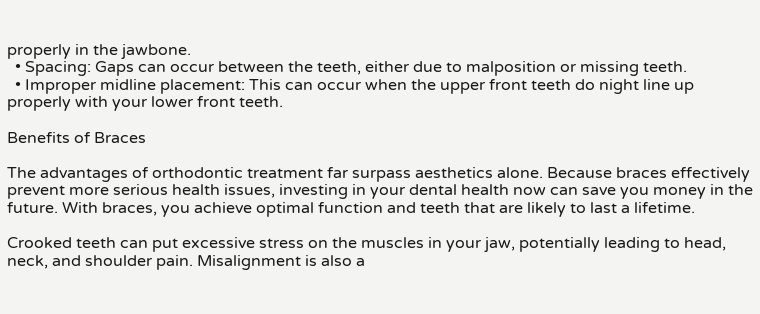properly in the jawbone.
  • Spacing: Gaps can occur between the teeth, either due to malposition or missing teeth.
  • Improper midline placement: This can occur when the upper front teeth do night line up properly with your lower front teeth.

Benefits of Braces

The advantages of orthodontic treatment far surpass aesthetics alone. Because braces effectively prevent more serious health issues, investing in your dental health now can save you money in the future. With braces, you achieve optimal function and teeth that are likely to last a lifetime.

Crooked teeth can put excessive stress on the muscles in your jaw, potentially leading to head, neck, and shoulder pain. Misalignment is also a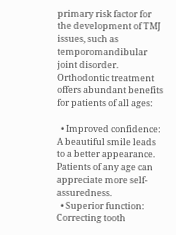primary risk factor for the development of TMJ issues, such as temporomandibular joint disorder. Orthodontic treatment offers abundant benefits for patients of all ages:

  • Improved confidence: A beautiful smile leads to a better appearance. Patients of any age can appreciate more self-assuredness.
  • Superior function: Correcting tooth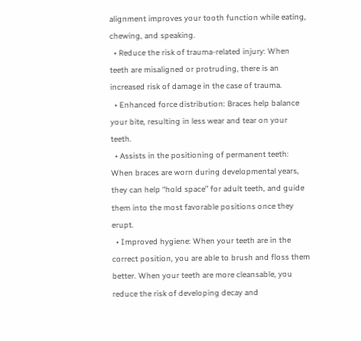alignment improves your tooth function while eating, chewing, and speaking.
  • Reduce the risk of trauma-related injury: When teeth are misaligned or protruding, there is an increased risk of damage in the case of trauma.
  • Enhanced force distribution: Braces help balance your bite, resulting in less wear and tear on your teeth.
  • Assists in the positioning of permanent teeth: When braces are worn during developmental years, they can help “hold space” for adult teeth, and guide them into the most favorable positions once they erupt.
  • Improved hygiene: When your teeth are in the correct position, you are able to brush and floss them better. When your teeth are more cleansable, you reduce the risk of developing decay and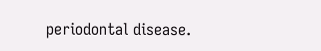periodontal disease.